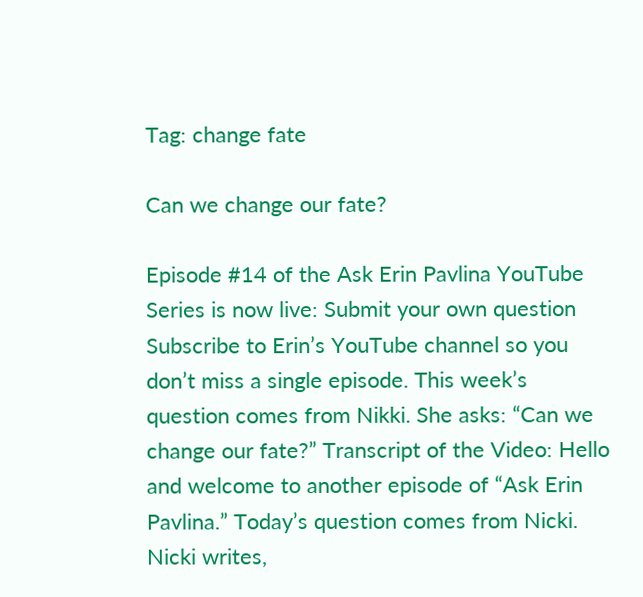Tag: change fate

Can we change our fate?

Episode #14 of the Ask Erin Pavlina YouTube Series is now live: Submit your own question Subscribe to Erin’s YouTube channel so you don’t miss a single episode. This week’s question comes from Nikki. She asks: “Can we change our fate?” Transcript of the Video: Hello and welcome to another episode of “Ask Erin Pavlina.” Today’s question comes from Nicki. Nicki writes,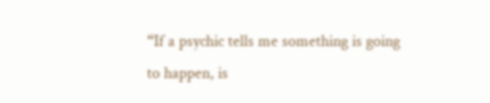“If a psychic tells me something is going to happen, is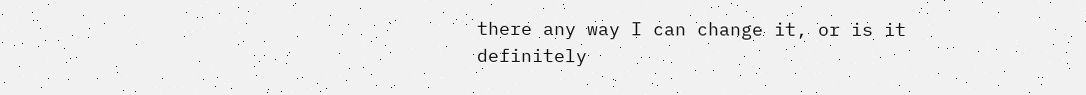there any way I can change it, or is it definitely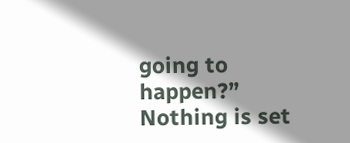going to happen?” Nothing is set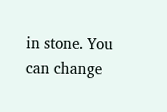in stone. You can change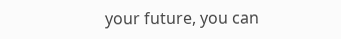your future, you can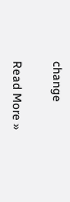change

Read More »